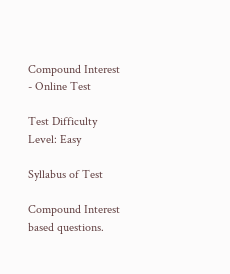Compound Interest - Online Test

Test Difficulty Level: Easy

Syllabus of Test

Compound Interest based questions.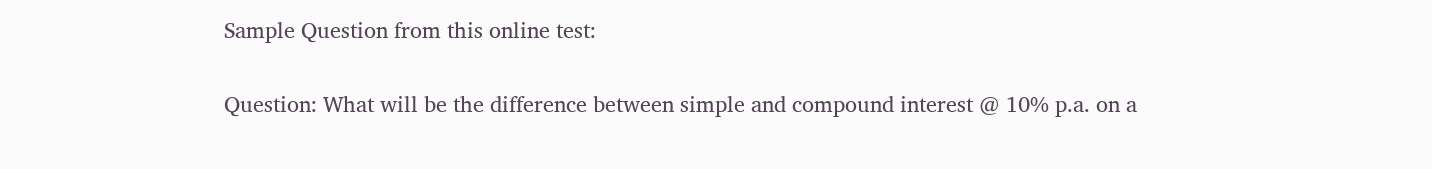Sample Question from this online test:

Question: What will be the difference between simple and compound interest @ 10% p.a. on a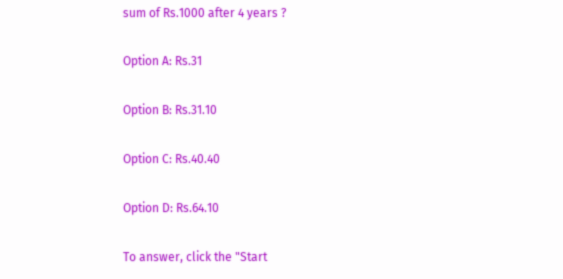sum of Rs.1000 after 4 years ?

Option A: Rs.31

Option B: Rs.31.10

Option C: Rs.40.40

Option D: Rs.64.10

To answer, click the "Start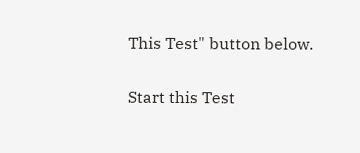This Test" button below.

Start this Test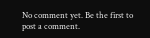No comment yet. Be the first to post a comment.